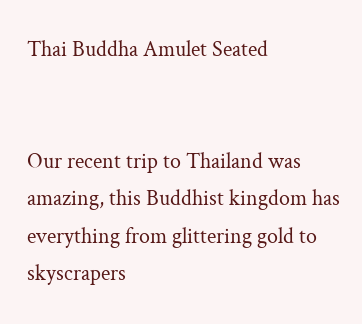Thai Buddha Amulet Seated


Our recent trip to Thailand was amazing, this Buddhist kingdom has everything from glittering gold to skyscrapers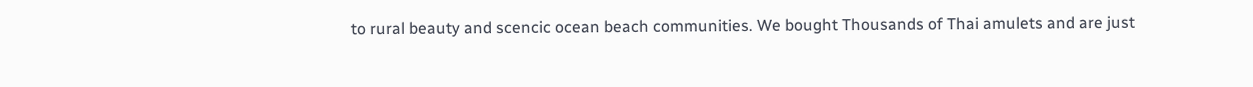to rural beauty and scencic ocean beach communities. We bought Thousands of Thai amulets and are just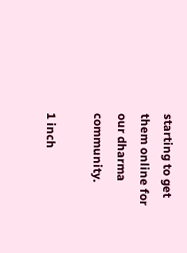starting to get them online for our dharma community.

1 inch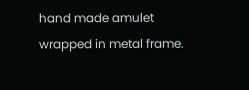hand made amulet wrapped in metal frame.